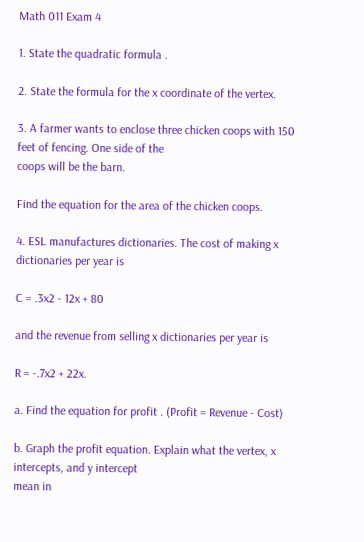Math 011 Exam 4

1. State the quadratic formula .

2. State the formula for the x coordinate of the vertex.

3. A farmer wants to enclose three chicken coops with 150 feet of fencing. One side of the
coops will be the barn.

Find the equation for the area of the chicken coops.

4. ESL manufactures dictionaries. The cost of making x dictionaries per year is

C = .3x2 - 12x + 80

and the revenue from selling x dictionaries per year is

R = -.7x2 + 22x.

a. Find the equation for profit . (Profit = Revenue - Cost)

b. Graph the profit equation. Explain what the vertex, x intercepts, and y intercept
mean in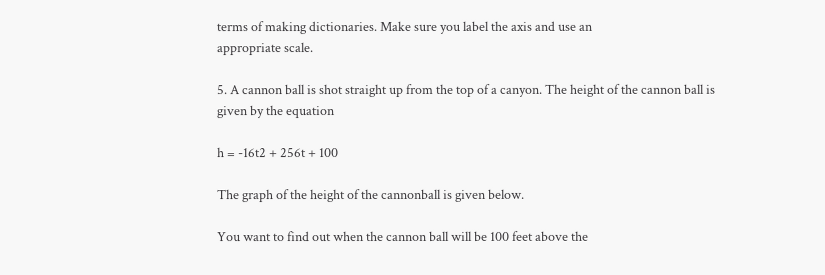terms of making dictionaries. Make sure you label the axis and use an
appropriate scale.

5. A cannon ball is shot straight up from the top of a canyon. The height of the cannon ball is
given by the equation

h = -16t2 + 256t + 100

The graph of the height of the cannonball is given below.

You want to find out when the cannon ball will be 100 feet above the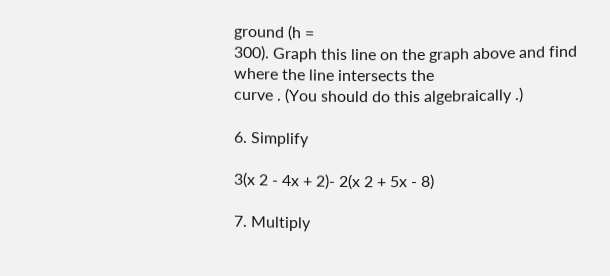ground (h =
300). Graph this line on the graph above and find where the line intersects the
curve . (You should do this algebraically .)

6. Simplify

3(x 2 - 4x + 2)- 2(x 2 + 5x - 8)

7. Multiply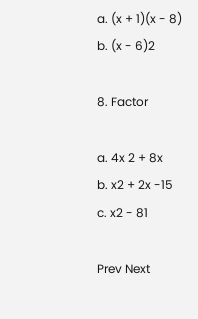a. (x + 1)(x - 8)
b. (x - 6)2

8. Factor

a. 4x 2 + 8x
b. x2 + 2x -15
c. x2 - 81

Prev Next